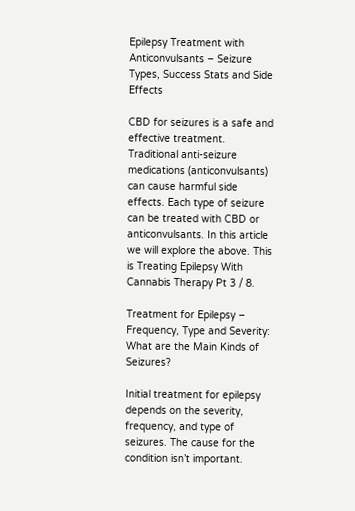Epilepsy Treatment with Anticonvulsants – Seizure Types, Success Stats and Side Effects

CBD for seizures is a safe and effective treatment. Traditional anti-seizure medications (anticonvulsants) can cause harmful side effects. Each type of seizure can be treated with CBD or anticonvulsants. In this article we will explore the above. This is Treating Epilepsy With Cannabis Therapy Pt 3 / 8.

Treatment for Epilepsy – Frequency, Type and Severity: What are the Main Kinds of Seizures?

Initial treatment for epilepsy depends on the severity, frequency, and type of seizures. The cause for the condition isn’t important.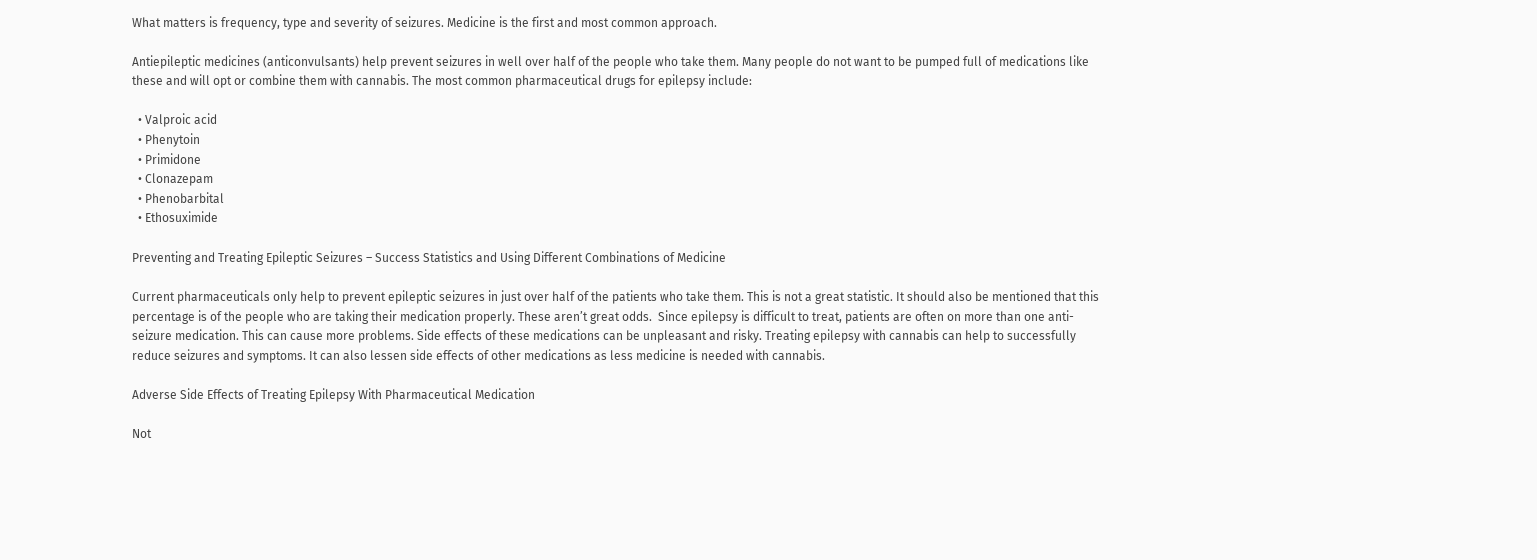What matters is frequency, type and severity of seizures. Medicine is the first and most common approach.

Antiepileptic medicines (anticonvulsants) help prevent seizures in well over half of the people who take them. Many people do not want to be pumped full of medications like these and will opt or combine them with cannabis. The most common pharmaceutical drugs for epilepsy include:

  • Valproic acid
  • Phenytoin
  • Primidone
  • Clonazepam
  • Phenobarbital
  • Ethosuximide

Preventing and Treating Epileptic Seizures – Success Statistics and Using Different Combinations of Medicine

Current pharmaceuticals only help to prevent epileptic seizures in just over half of the patients who take them. This is not a great statistic. It should also be mentioned that this percentage is of the people who are taking their medication properly. These aren’t great odds.  Since epilepsy is difficult to treat, patients are often on more than one anti-seizure medication. This can cause more problems. Side effects of these medications can be unpleasant and risky. Treating epilepsy with cannabis can help to successfully reduce seizures and symptoms. It can also lessen side effects of other medications as less medicine is needed with cannabis.

Adverse Side Effects of Treating Epilepsy With Pharmaceutical Medication

Not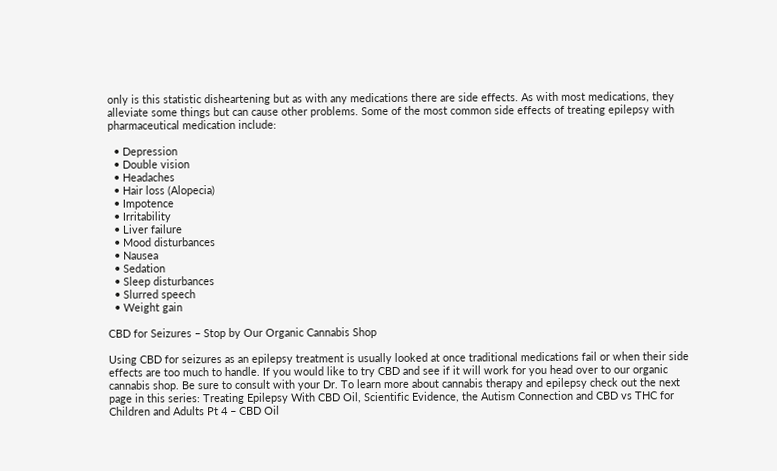only is this statistic disheartening but as with any medications there are side effects. As with most medications, they alleviate some things but can cause other problems. Some of the most common side effects of treating epilepsy with pharmaceutical medication include:

  • Depression
  • Double vision
  • Headaches
  • Hair loss (Alopecia)
  • Impotence
  • Irritability
  • Liver failure
  • Mood disturbances
  • Nausea
  • Sedation
  • Sleep disturbances
  • Slurred speech
  • Weight gain

CBD for Seizures – Stop by Our Organic Cannabis Shop

Using CBD for seizures as an epilepsy treatment is usually looked at once traditional medications fail or when their side effects are too much to handle. If you would like to try CBD and see if it will work for you head over to our organic cannabis shop. Be sure to consult with your Dr. To learn more about cannabis therapy and epilepsy check out the next page in this series: Treating Epilepsy With CBD Oil, Scientific Evidence, the Autism Connection and CBD vs THC for Children and Adults Pt 4 – CBD Oil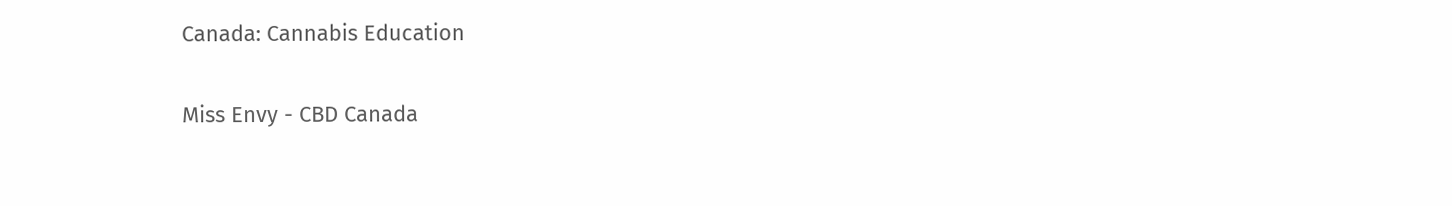Canada: Cannabis Education

Miss Envy - CBD Canada